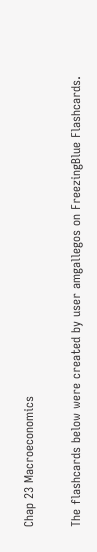Chap 23 Macroeconomics

The flashcards below were created by user amgallegos on FreezingBlue Flashcards.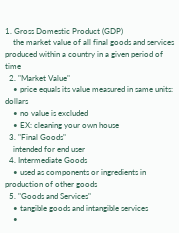1. Gross Domestic Product (GDP)
    the market value of all final goods and services produced within a country in a given period of time
  2. "Market Value"
    • price equals its value measured in same units: dollars
    • no value is excluded
    • EX: cleaning your own house
  3. "Final Goods"
    intended for end user
  4. Intermediate Goods
    • used as components or ingredients in production of other goods
  5. "Goods and Services"
    • tangible goods and intangible services
    •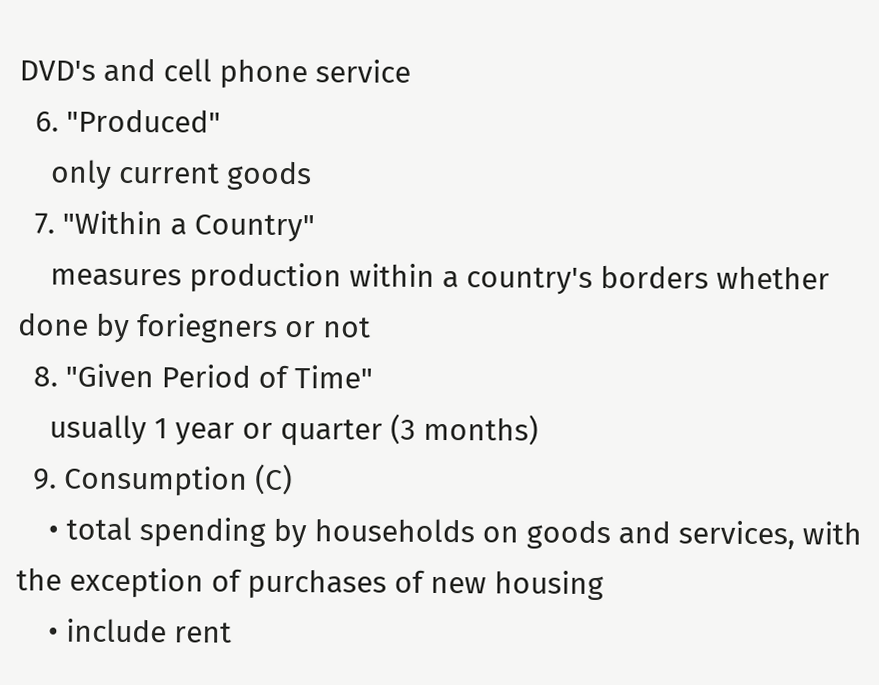DVD's and cell phone service
  6. "Produced"
    only current goods
  7. "Within a Country"
    measures production within a country's borders whether done by foriegners or not
  8. "Given Period of Time"
    usually 1 year or quarter (3 months)
  9. Consumption (C)
    • total spending by households on goods and services, with the exception of purchases of new housing
    • include rent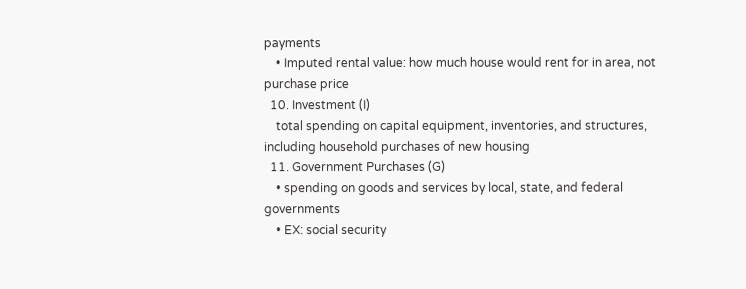payments
    • Imputed rental value: how much house would rent for in area, not purchase price
  10. Investment (I)
    total spending on capital equipment, inventories, and structures, including household purchases of new housing
  11. Government Purchases (G)
    • spending on goods and services by local, state, and federal governments
    • EX: social security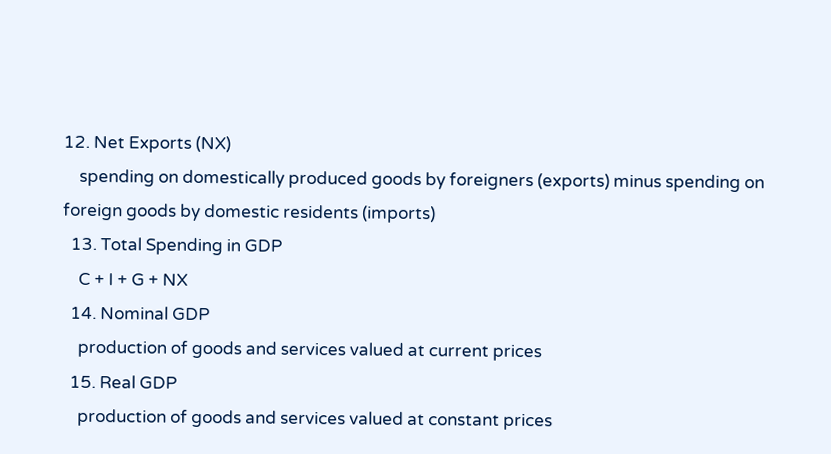12. Net Exports (NX)
    spending on domestically produced goods by foreigners (exports) minus spending on foreign goods by domestic residents (imports)
  13. Total Spending in GDP
    C + I + G + NX
  14. Nominal GDP
    production of goods and services valued at current prices
  15. Real GDP
    production of goods and services valued at constant prices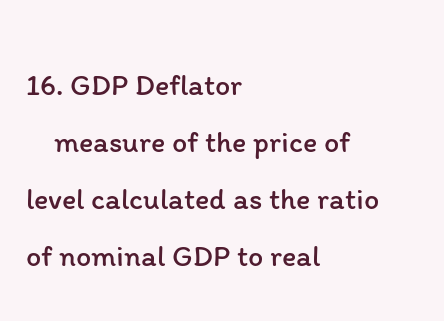16. GDP Deflator
    measure of the price of level calculated as the ratio of nominal GDP to real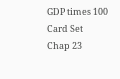GDP times 100
Card Set
Chap 23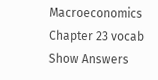Macroeconomics
Chapter 23 vocab
Show Answers